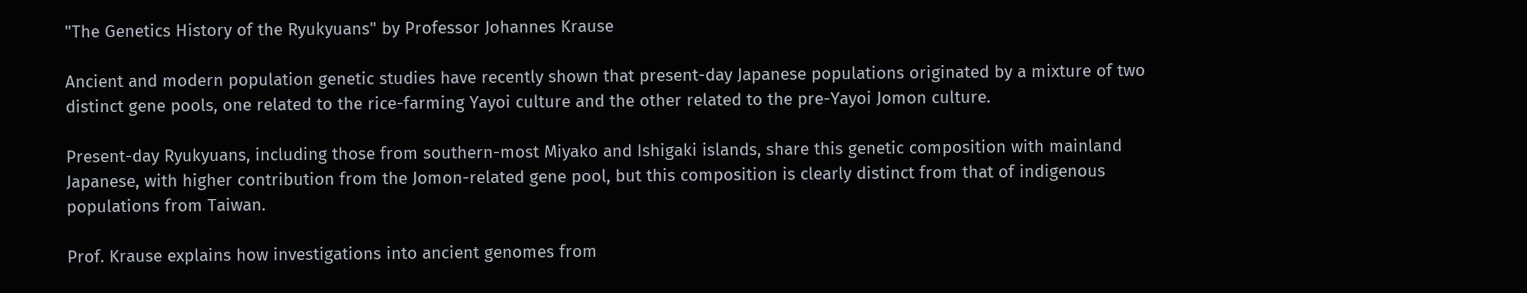"The Genetics History of the Ryukyuans" by Professor Johannes Krause

Ancient and modern population genetic studies have recently shown that present-day Japanese populations originated by a mixture of two distinct gene pools, one related to the rice-farming Yayoi culture and the other related to the pre-Yayoi Jomon culture.

Present-day Ryukyuans, including those from southern-most Miyako and Ishigaki islands, share this genetic composition with mainland Japanese, with higher contribution from the Jomon-related gene pool, but this composition is clearly distinct from that of indigenous populations from Taiwan.

Prof. Krause explains how investigations into ancient genomes from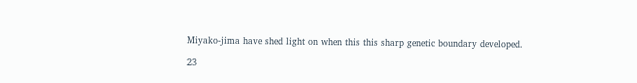Miyako-jima have shed light on when this this sharp genetic boundary developed.

23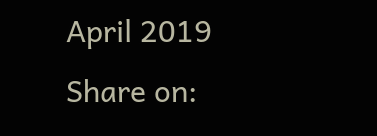April 2019
Share on: